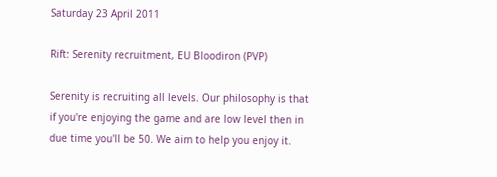Saturday 23 April 2011

Rift: Serenity recruitment, EU Bloodiron (PVP)

Serenity is recruiting all levels. Our philosophy is that if you're enjoying the game and are low level then in due time you'll be 50. We aim to help you enjoy it.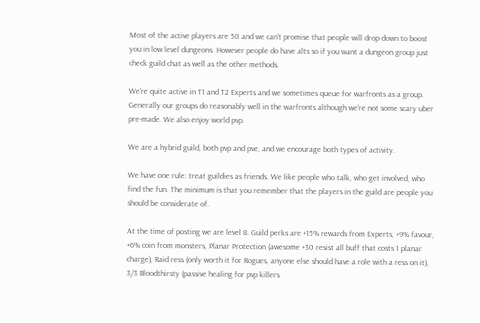Most of the active players are 50 and we can't promise that people will drop down to boost you in low level dungeons. However people do have alts so if you want a dungeon group just check guild chat as well as the other methods.

We're quite active in T1 and T2 Experts and we sometimes queue for warfronts as a group. Generally our groups do reasonably well in the warfronts although we're not some scary uber pre-made. We also enjoy world pvp.

We are a hybrid guild, both pvp and pve, and we encourage both types of activity.

We have one rule: treat guildies as friends. We like people who talk, who get involved, who find the fun. The minimum is that you remember that the players in the guild are people you should be considerate of.

At the time of posting we are level 8. Guild perks are +15% rewards from Experts, +9% favour, +6% coin from monsters, Planar Protection (awesome +30 resist all buff that costs 1 planar charge), Raid ress (only worth it for Rogues, anyone else should have a role with a ress on it), 3/3 Bloodthirsty (passive healing for pvp killers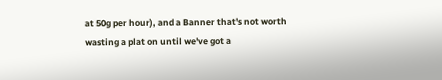at 50g per hour), and a Banner that's not worth wasting a plat on until we've got a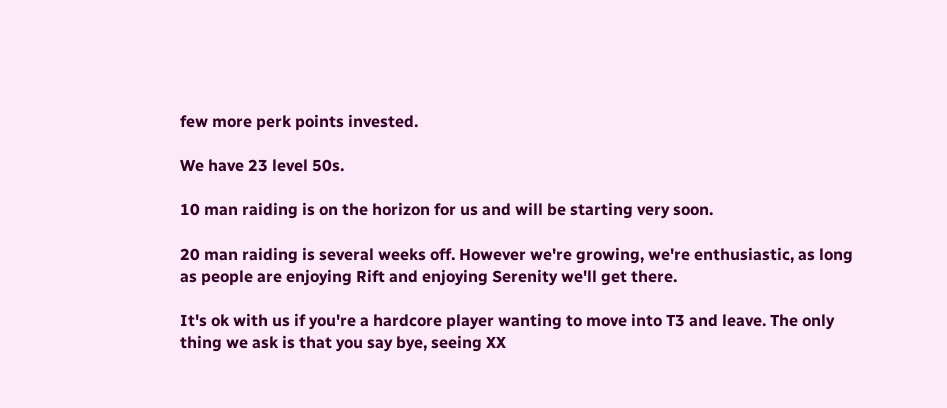few more perk points invested.

We have 23 level 50s.

10 man raiding is on the horizon for us and will be starting very soon.

20 man raiding is several weeks off. However we're growing, we're enthusiastic, as long as people are enjoying Rift and enjoying Serenity we'll get there.

It's ok with us if you're a hardcore player wanting to move into T3 and leave. The only thing we ask is that you say bye, seeing XX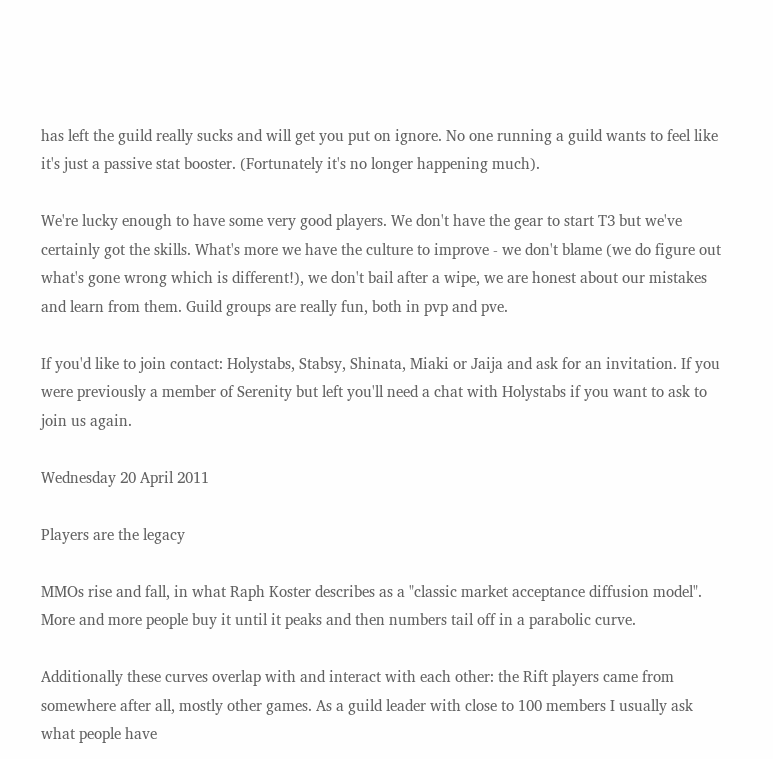has left the guild really sucks and will get you put on ignore. No one running a guild wants to feel like it's just a passive stat booster. (Fortunately it's no longer happening much).

We're lucky enough to have some very good players. We don't have the gear to start T3 but we've certainly got the skills. What's more we have the culture to improve - we don't blame (we do figure out what's gone wrong which is different!), we don't bail after a wipe, we are honest about our mistakes and learn from them. Guild groups are really fun, both in pvp and pve.

If you'd like to join contact: Holystabs, Stabsy, Shinata, Miaki or Jaija and ask for an invitation. If you were previously a member of Serenity but left you'll need a chat with Holystabs if you want to ask to join us again.

Wednesday 20 April 2011

Players are the legacy

MMOs rise and fall, in what Raph Koster describes as a "classic market acceptance diffusion model". More and more people buy it until it peaks and then numbers tail off in a parabolic curve.

Additionally these curves overlap with and interact with each other: the Rift players came from somewhere after all, mostly other games. As a guild leader with close to 100 members I usually ask what people have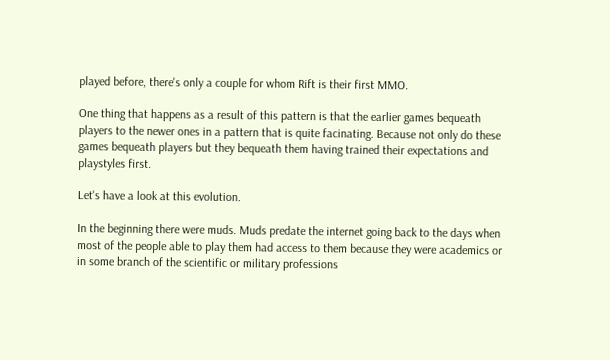played before, there's only a couple for whom Rift is their first MMO.

One thing that happens as a result of this pattern is that the earlier games bequeath players to the newer ones in a pattern that is quite facinating. Because not only do these games bequeath players but they bequeath them having trained their expectations and playstyles first.

Let's have a look at this evolution.

In the beginning there were muds. Muds predate the internet going back to the days when most of the people able to play them had access to them because they were academics or in some branch of the scientific or military professions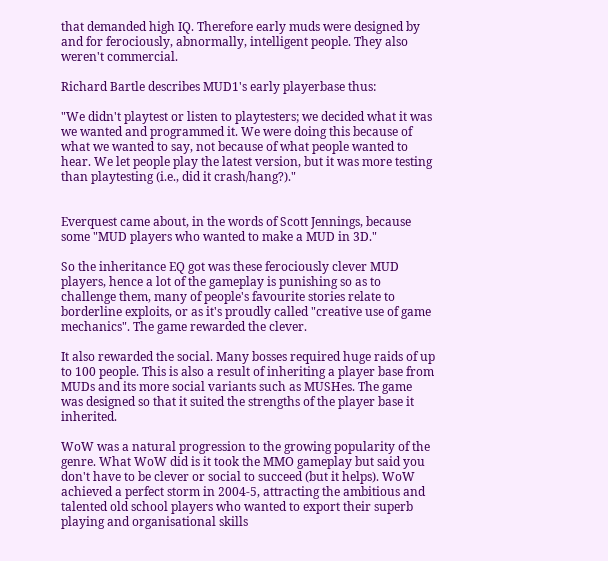that demanded high IQ. Therefore early muds were designed by and for ferociously, abnormally, intelligent people. They also weren't commercial.

Richard Bartle describes MUD1's early playerbase thus:

"We didn't playtest or listen to playtesters; we decided what it was we wanted and programmed it. We were doing this because of what we wanted to say, not because of what people wanted to hear. We let people play the latest version, but it was more testing than playtesting (i.e., did it crash/hang?)."


Everquest came about, in the words of Scott Jennings, because some "MUD players who wanted to make a MUD in 3D."

So the inheritance EQ got was these ferociously clever MUD players, hence a lot of the gameplay is punishing so as to challenge them, many of people's favourite stories relate to borderline exploits, or as it's proudly called "creative use of game mechanics". The game rewarded the clever.

It also rewarded the social. Many bosses required huge raids of up to 100 people. This is also a result of inheriting a player base from MUDs and its more social variants such as MUSHes. The game was designed so that it suited the strengths of the player base it inherited.

WoW was a natural progression to the growing popularity of the genre. What WoW did is it took the MMO gameplay but said you don't have to be clever or social to succeed (but it helps). WoW achieved a perfect storm in 2004-5, attracting the ambitious and talented old school players who wanted to export their superb playing and organisational skills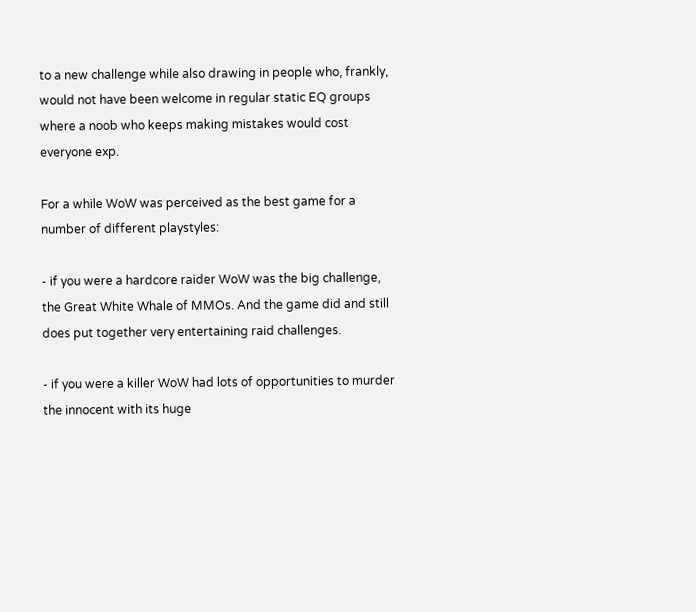to a new challenge while also drawing in people who, frankly, would not have been welcome in regular static EQ groups where a noob who keeps making mistakes would cost everyone exp.

For a while WoW was perceived as the best game for a number of different playstyles:

- if you were a hardcore raider WoW was the big challenge, the Great White Whale of MMOs. And the game did and still does put together very entertaining raid challenges.

- if you were a killer WoW had lots of opportunities to murder the innocent with its huge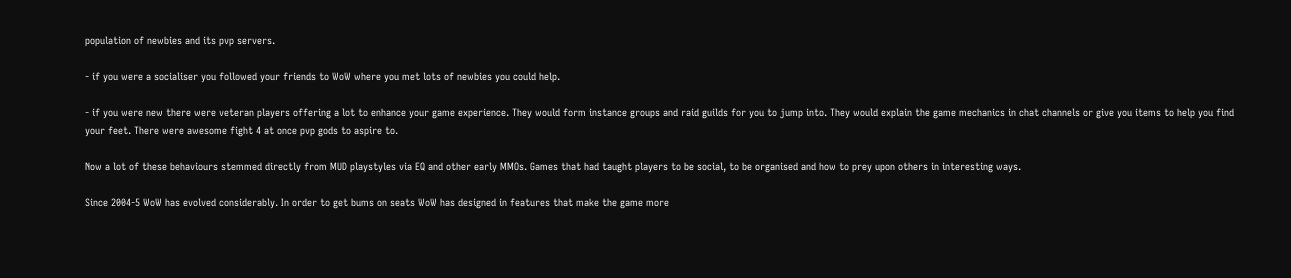population of newbies and its pvp servers.

- if you were a socialiser you followed your friends to WoW where you met lots of newbies you could help.

- if you were new there were veteran players offering a lot to enhance your game experience. They would form instance groups and raid guilds for you to jump into. They would explain the game mechanics in chat channels or give you items to help you find your feet. There were awesome fight 4 at once pvp gods to aspire to.

Now a lot of these behaviours stemmed directly from MUD playstyles via EQ and other early MMOs. Games that had taught players to be social, to be organised and how to prey upon others in interesting ways.

Since 2004-5 WoW has evolved considerably. In order to get bums on seats WoW has designed in features that make the game more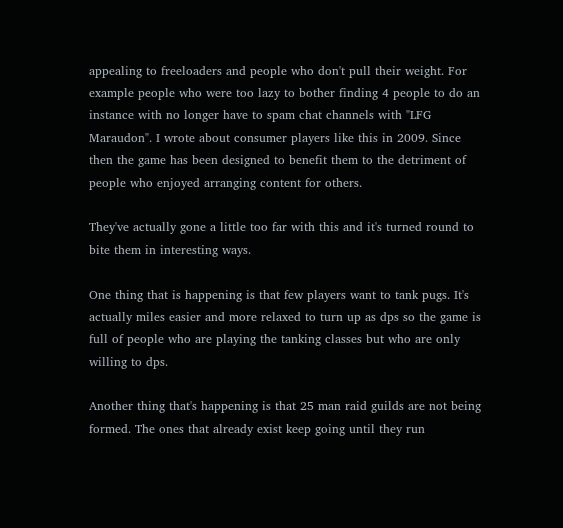appealing to freeloaders and people who don't pull their weight. For example people who were too lazy to bother finding 4 people to do an instance with no longer have to spam chat channels with "LFG Maraudon". I wrote about consumer players like this in 2009. Since then the game has been designed to benefit them to the detriment of people who enjoyed arranging content for others.

They've actually gone a little too far with this and it's turned round to bite them in interesting ways.

One thing that is happening is that few players want to tank pugs. It's actually miles easier and more relaxed to turn up as dps so the game is full of people who are playing the tanking classes but who are only willing to dps.

Another thing that's happening is that 25 man raid guilds are not being formed. The ones that already exist keep going until they run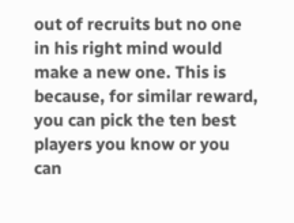out of recruits but no one in his right mind would make a new one. This is because, for similar reward, you can pick the ten best players you know or you can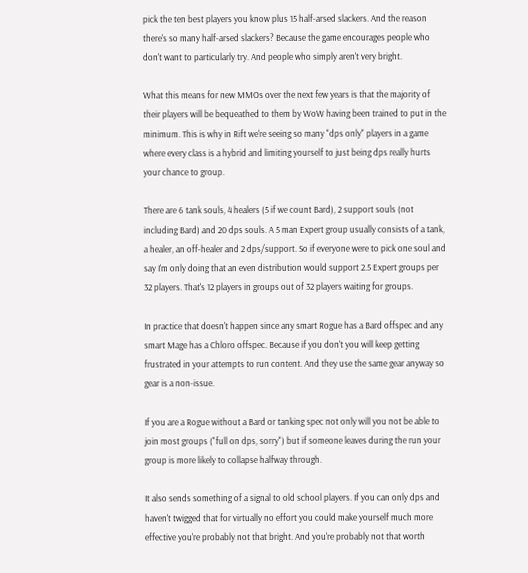pick the ten best players you know plus 15 half-arsed slackers. And the reason there's so many half-arsed slackers? Because the game encourages people who don't want to particularly try. And people who simply aren't very bright.

What this means for new MMOs over the next few years is that the majority of their players will be bequeathed to them by WoW having been trained to put in the minimum. This is why in Rift we're seeing so many "dps only" players in a game where every class is a hybrid and limiting yourself to just being dps really hurts your chance to group.

There are 6 tank souls, 4 healers (5 if we count Bard), 2 support souls (not including Bard) and 20 dps souls. A 5 man Expert group usually consists of a tank, a healer, an off-healer and 2 dps/support. So if everyone were to pick one soul and say I'm only doing that an even distribution would support 2.5 Expert groups per 32 players. That's 12 players in groups out of 32 players waiting for groups.

In practice that doesn't happen since any smart Rogue has a Bard offspec and any smart Mage has a Chloro offspec. Because if you don't you will keep getting frustrated in your attempts to run content. And they use the same gear anyway so gear is a non-issue.

If you are a Rogue without a Bard or tanking spec not only will you not be able to join most groups ("full on dps, sorry") but if someone leaves during the run your group is more likely to collapse halfway through.

It also sends something of a signal to old school players. If you can only dps and haven't twigged that for virtually no effort you could make yourself much more effective you're probably not that bright. And you're probably not that worth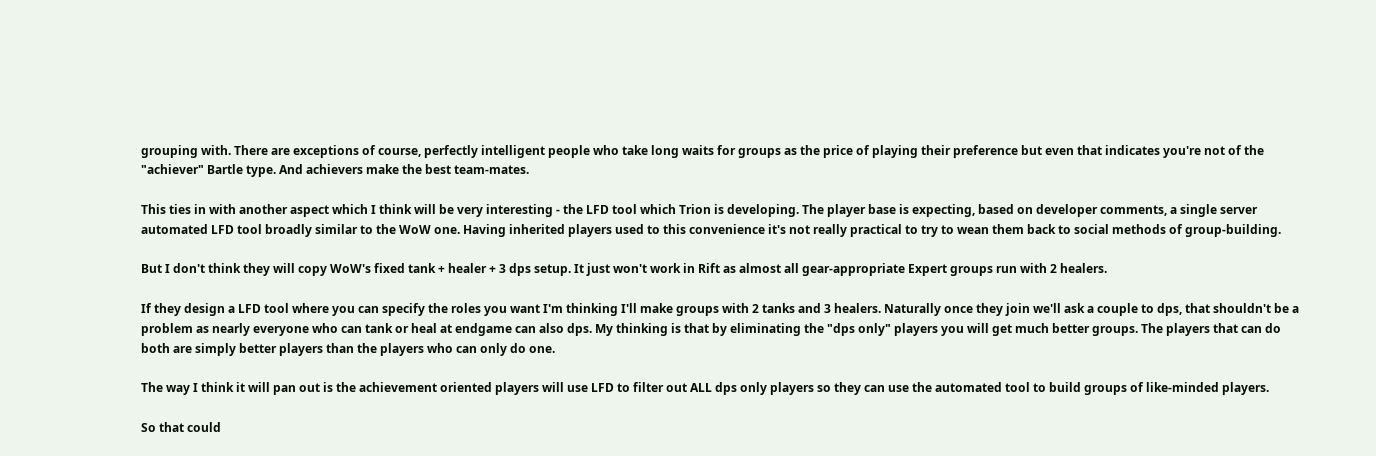grouping with. There are exceptions of course, perfectly intelligent people who take long waits for groups as the price of playing their preference but even that indicates you're not of the "achiever" Bartle type. And achievers make the best team-mates.

This ties in with another aspect which I think will be very interesting - the LFD tool which Trion is developing. The player base is expecting, based on developer comments, a single server automated LFD tool broadly similar to the WoW one. Having inherited players used to this convenience it's not really practical to try to wean them back to social methods of group-building.

But I don't think they will copy WoW's fixed tank + healer + 3 dps setup. It just won't work in Rift as almost all gear-appropriate Expert groups run with 2 healers.

If they design a LFD tool where you can specify the roles you want I'm thinking I'll make groups with 2 tanks and 3 healers. Naturally once they join we'll ask a couple to dps, that shouldn't be a problem as nearly everyone who can tank or heal at endgame can also dps. My thinking is that by eliminating the "dps only" players you will get much better groups. The players that can do both are simply better players than the players who can only do one.

The way I think it will pan out is the achievement oriented players will use LFD to filter out ALL dps only players so they can use the automated tool to build groups of like-minded players.

So that could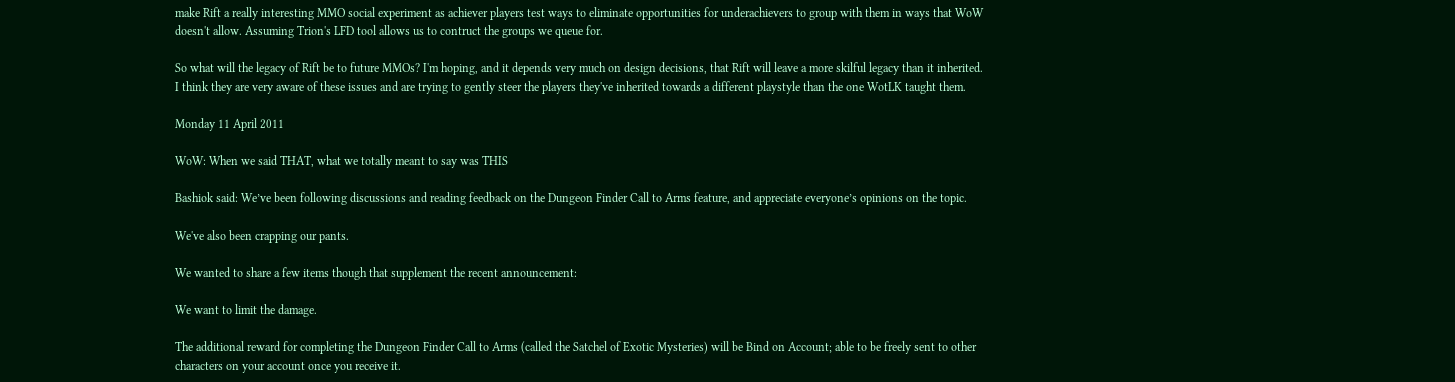make Rift a really interesting MMO social experiment as achiever players test ways to eliminate opportunities for underachievers to group with them in ways that WoW doesn't allow. Assuming Trion's LFD tool allows us to contruct the groups we queue for.

So what will the legacy of Rift be to future MMOs? I'm hoping, and it depends very much on design decisions, that Rift will leave a more skilful legacy than it inherited. I think they are very aware of these issues and are trying to gently steer the players they've inherited towards a different playstyle than the one WotLK taught them.

Monday 11 April 2011

WoW: When we said THAT, what we totally meant to say was THIS

Bashiok said: We’ve been following discussions and reading feedback on the Dungeon Finder Call to Arms feature, and appreciate everyone’s opinions on the topic.

We've also been crapping our pants.

We wanted to share a few items though that supplement the recent announcement:

We want to limit the damage.

The additional reward for completing the Dungeon Finder Call to Arms (called the Satchel of Exotic Mysteries) will be Bind on Account; able to be freely sent to other characters on your account once you receive it.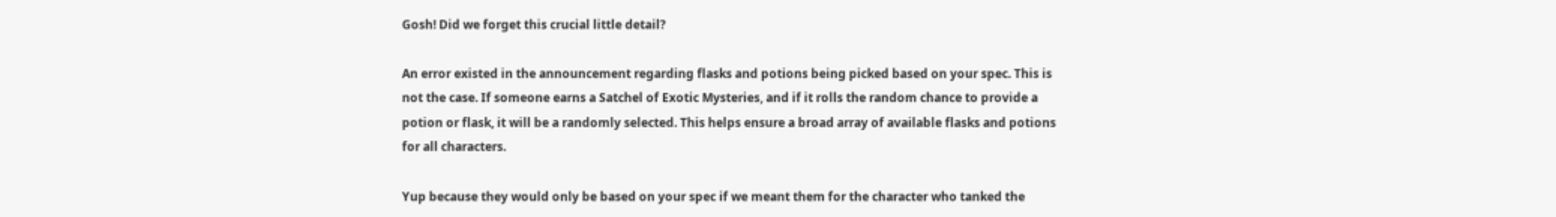Gosh! Did we forget this crucial little detail?

An error existed in the announcement regarding flasks and potions being picked based on your spec. This is not the case. If someone earns a Satchel of Exotic Mysteries, and if it rolls the random chance to provide a potion or flask, it will be a randomly selected. This helps ensure a broad array of available flasks and potions for all characters.

Yup because they would only be based on your spec if we meant them for the character who tanked the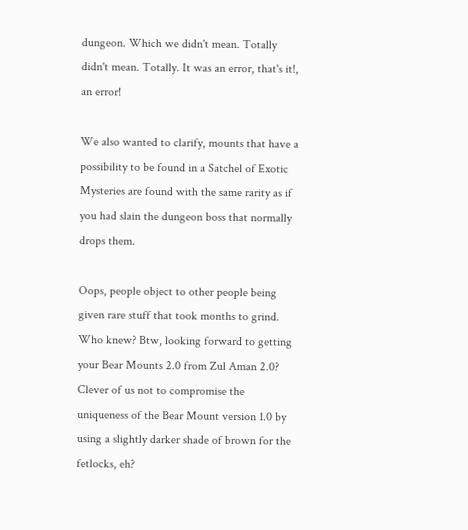dungeon. Which we didn't mean. Totally didn't mean. Totally. It was an error, that's it!, an error!

We also wanted to clarify, mounts that have a possibility to be found in a Satchel of Exotic Mysteries are found with the same rarity as if you had slain the dungeon boss that normally drops them.

Oops, people object to other people being given rare stuff that took months to grind. Who knew? Btw, looking forward to getting your Bear Mounts 2.0 from Zul Aman 2.0? Clever of us not to compromise the uniqueness of the Bear Mount version 1.0 by using a slightly darker shade of brown for the fetlocks, eh?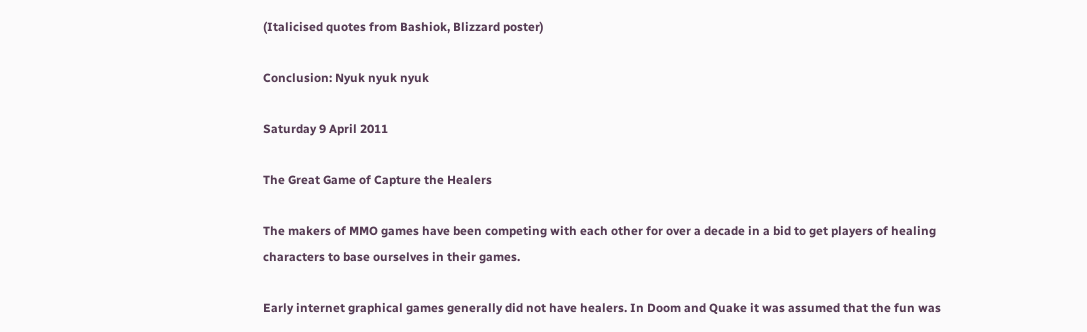(Italicised quotes from Bashiok, Blizzard poster)

Conclusion: Nyuk nyuk nyuk

Saturday 9 April 2011

The Great Game of Capture the Healers

The makers of MMO games have been competing with each other for over a decade in a bid to get players of healing characters to base ourselves in their games.

Early internet graphical games generally did not have healers. In Doom and Quake it was assumed that the fun was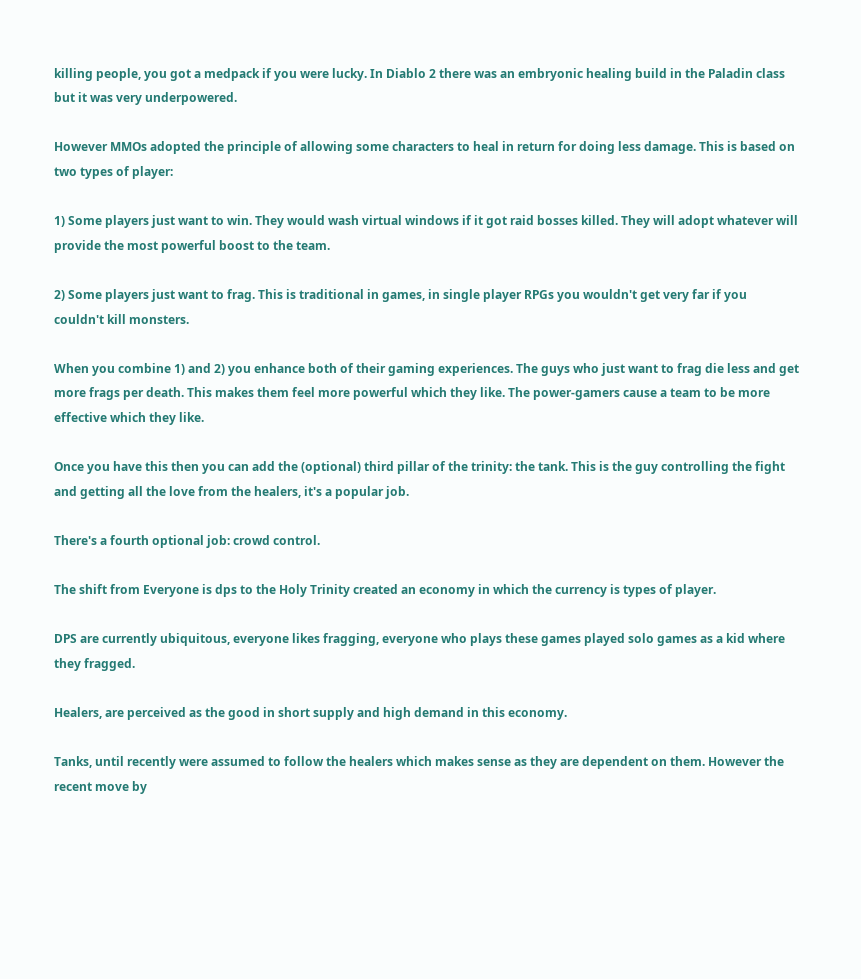killing people, you got a medpack if you were lucky. In Diablo 2 there was an embryonic healing build in the Paladin class but it was very underpowered.

However MMOs adopted the principle of allowing some characters to heal in return for doing less damage. This is based on two types of player:

1) Some players just want to win. They would wash virtual windows if it got raid bosses killed. They will adopt whatever will provide the most powerful boost to the team.

2) Some players just want to frag. This is traditional in games, in single player RPGs you wouldn't get very far if you couldn't kill monsters.

When you combine 1) and 2) you enhance both of their gaming experiences. The guys who just want to frag die less and get more frags per death. This makes them feel more powerful which they like. The power-gamers cause a team to be more effective which they like.

Once you have this then you can add the (optional) third pillar of the trinity: the tank. This is the guy controlling the fight and getting all the love from the healers, it's a popular job.

There's a fourth optional job: crowd control.

The shift from Everyone is dps to the Holy Trinity created an economy in which the currency is types of player.

DPS are currently ubiquitous, everyone likes fragging, everyone who plays these games played solo games as a kid where they fragged.

Healers, are perceived as the good in short supply and high demand in this economy.

Tanks, until recently were assumed to follow the healers which makes sense as they are dependent on them. However the recent move by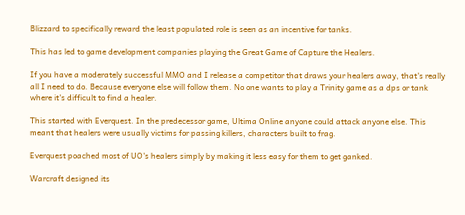Blizzard to specifically reward the least populated role is seen as an incentive for tanks.

This has led to game development companies playing the Great Game of Capture the Healers.

If you have a moderately successful MMO and I release a competitor that draws your healers away, that's really all I need to do. Because everyone else will follow them. No one wants to play a Trinity game as a dps or tank where it's difficult to find a healer.

This started with Everquest. In the predecessor game, Ultima Online anyone could attack anyone else. This meant that healers were usually victims for passing killers, characters built to frag.

Everquest poached most of UO's healers simply by making it less easy for them to get ganked.

Warcraft designed its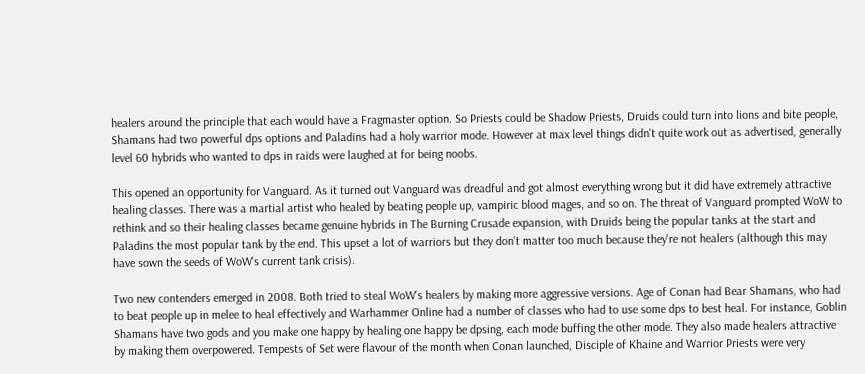healers around the principle that each would have a Fragmaster option. So Priests could be Shadow Priests, Druids could turn into lions and bite people, Shamans had two powerful dps options and Paladins had a holy warrior mode. However at max level things didn't quite work out as advertised, generally level 60 hybrids who wanted to dps in raids were laughed at for being noobs.

This opened an opportunity for Vanguard. As it turned out Vanguard was dreadful and got almost everything wrong but it did have extremely attractive healing classes. There was a martial artist who healed by beating people up, vampiric blood mages, and so on. The threat of Vanguard prompted WoW to rethink and so their healing classes became genuine hybrids in The Burning Crusade expansion, with Druids being the popular tanks at the start and Paladins the most popular tank by the end. This upset a lot of warriors but they don't matter too much because they're not healers (although this may have sown the seeds of WoW's current tank crisis).

Two new contenders emerged in 2008. Both tried to steal WoW's healers by making more aggressive versions. Age of Conan had Bear Shamans, who had to beat people up in melee to heal effectively and Warhammer Online had a number of classes who had to use some dps to best heal. For instance, Goblin Shamans have two gods and you make one happy by healing one happy be dpsing, each mode buffing the other mode. They also made healers attractive by making them overpowered. Tempests of Set were flavour of the month when Conan launched, Disciple of Khaine and Warrior Priests were very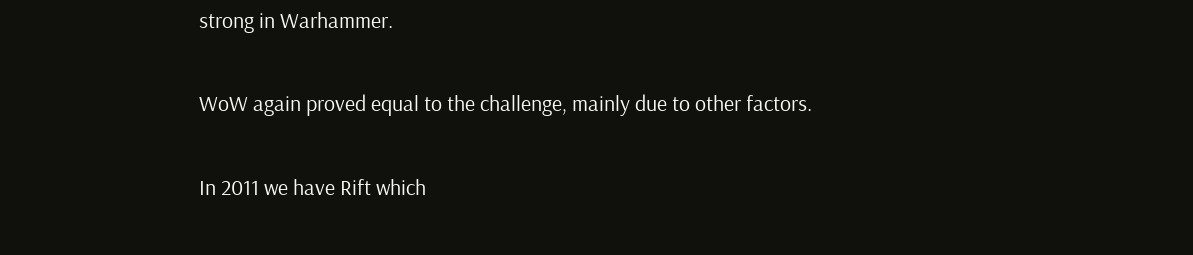strong in Warhammer.

WoW again proved equal to the challenge, mainly due to other factors.

In 2011 we have Rift which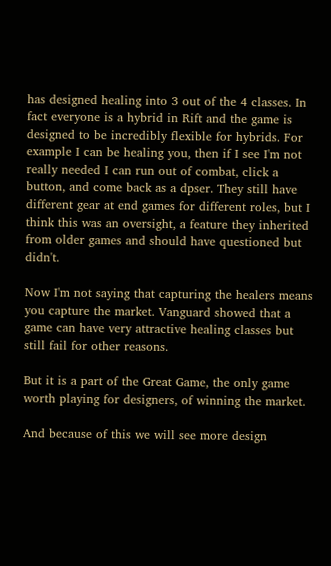has designed healing into 3 out of the 4 classes. In fact everyone is a hybrid in Rift and the game is designed to be incredibly flexible for hybrids. For example I can be healing you, then if I see I'm not really needed I can run out of combat, click a button, and come back as a dpser. They still have different gear at end games for different roles, but I think this was an oversight, a feature they inherited from older games and should have questioned but didn't.

Now I'm not saying that capturing the healers means you capture the market. Vanguard showed that a game can have very attractive healing classes but still fail for other reasons.

But it is a part of the Great Game, the only game worth playing for designers, of winning the market.

And because of this we will see more design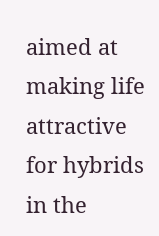aimed at making life attractive for hybrids in the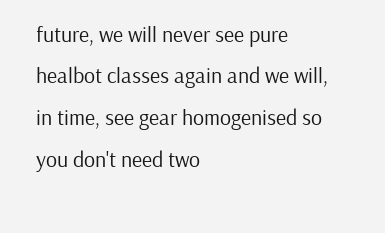future, we will never see pure healbot classes again and we will, in time, see gear homogenised so you don't need two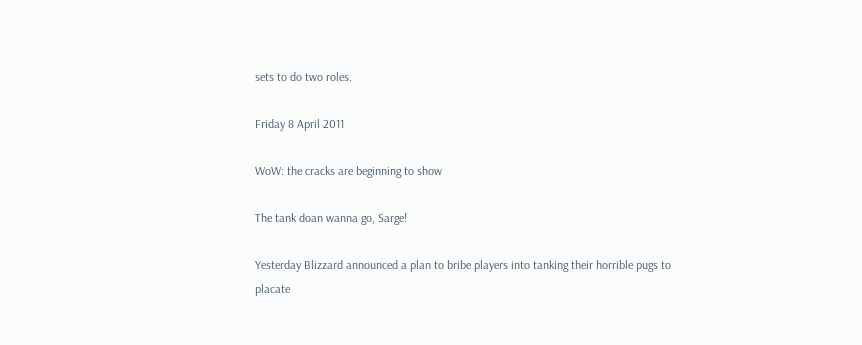sets to do two roles.

Friday 8 April 2011

WoW: the cracks are beginning to show

The tank doan wanna go, Sarge!

Yesterday Blizzard announced a plan to bribe players into tanking their horrible pugs to placate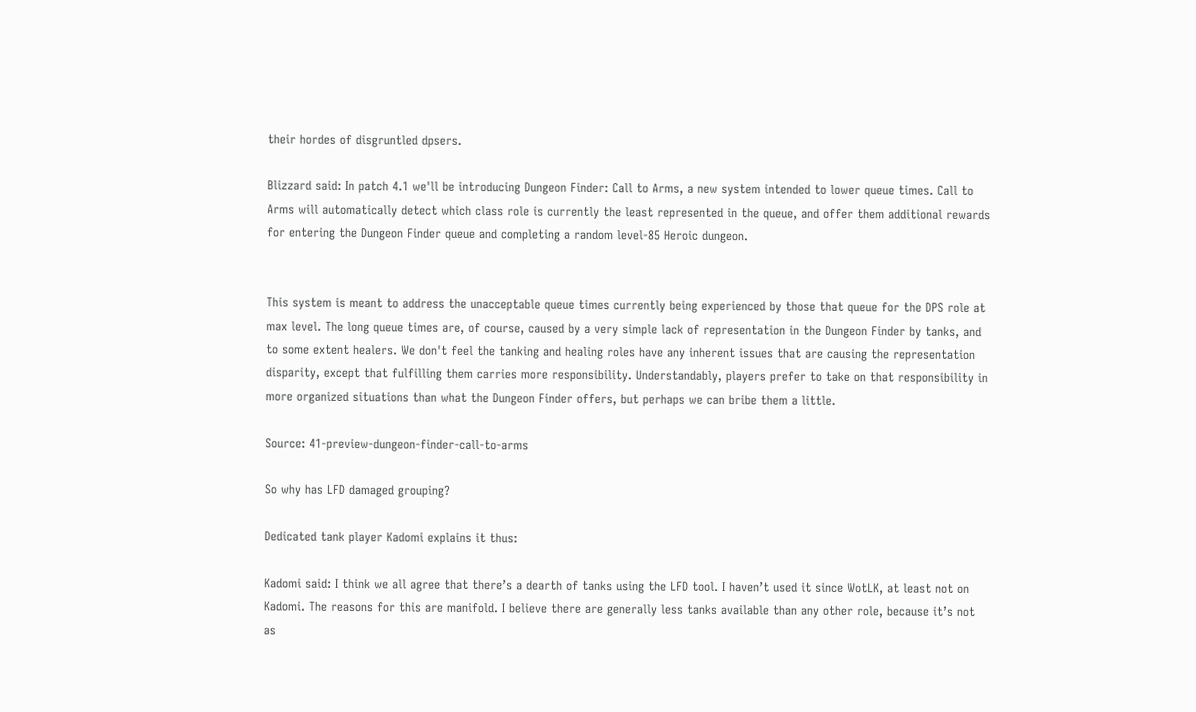their hordes of disgruntled dpsers.

Blizzard said: In patch 4.1 we'll be introducing Dungeon Finder: Call to Arms, a new system intended to lower queue times. Call to Arms will automatically detect which class role is currently the least represented in the queue, and offer them additional rewards for entering the Dungeon Finder queue and completing a random level-85 Heroic dungeon.


This system is meant to address the unacceptable queue times currently being experienced by those that queue for the DPS role at max level. The long queue times are, of course, caused by a very simple lack of representation in the Dungeon Finder by tanks, and to some extent healers. We don't feel the tanking and healing roles have any inherent issues that are causing the representation disparity, except that fulfilling them carries more responsibility. Understandably, players prefer to take on that responsibility in more organized situations than what the Dungeon Finder offers, but perhaps we can bribe them a little.

Source: 41-preview-dungeon-finder-call-to-arms

So why has LFD damaged grouping?

Dedicated tank player Kadomi explains it thus:

Kadomi said: I think we all agree that there’s a dearth of tanks using the LFD tool. I haven’t used it since WotLK, at least not on Kadomi. The reasons for this are manifold. I believe there are generally less tanks available than any other role, because it’s not as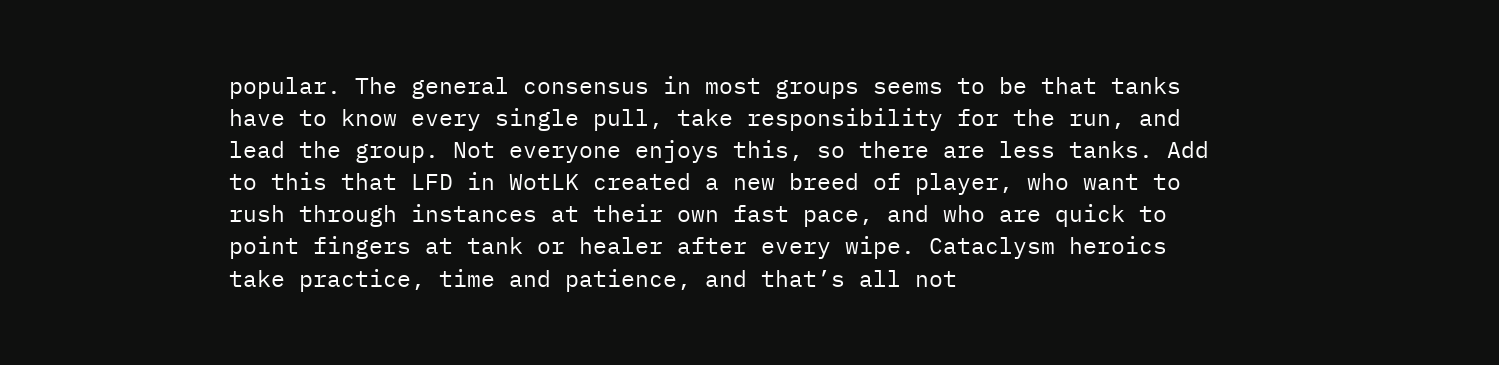popular. The general consensus in most groups seems to be that tanks have to know every single pull, take responsibility for the run, and lead the group. Not everyone enjoys this, so there are less tanks. Add to this that LFD in WotLK created a new breed of player, who want to rush through instances at their own fast pace, and who are quick to point fingers at tank or healer after every wipe. Cataclysm heroics take practice, time and patience, and that’s all not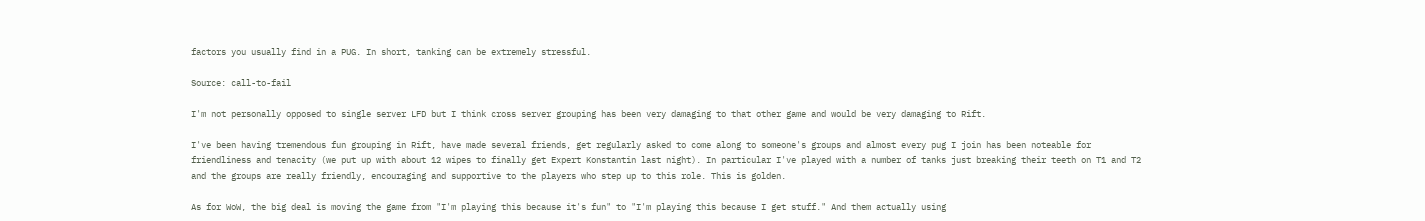factors you usually find in a PUG. In short, tanking can be extremely stressful.

Source: call-to-fail

I'm not personally opposed to single server LFD but I think cross server grouping has been very damaging to that other game and would be very damaging to Rift.

I've been having tremendous fun grouping in Rift, have made several friends, get regularly asked to come along to someone's groups and almost every pug I join has been noteable for friendliness and tenacity (we put up with about 12 wipes to finally get Expert Konstantin last night). In particular I've played with a number of tanks just breaking their teeth on T1 and T2 and the groups are really friendly, encouraging and supportive to the players who step up to this role. This is golden.

As for WoW, the big deal is moving the game from "I'm playing this because it's fun" to "I'm playing this because I get stuff." And them actually using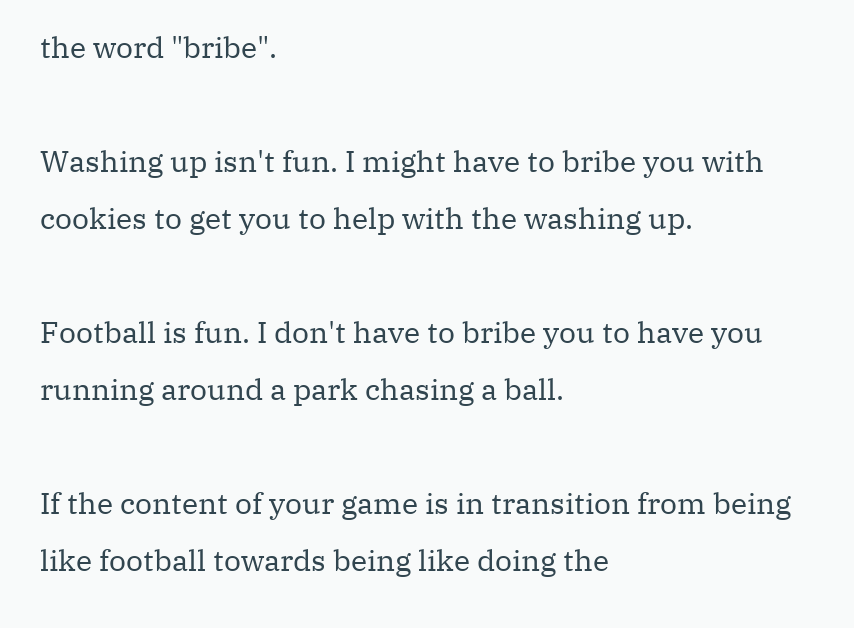the word "bribe".

Washing up isn't fun. I might have to bribe you with cookies to get you to help with the washing up.

Football is fun. I don't have to bribe you to have you running around a park chasing a ball.

If the content of your game is in transition from being like football towards being like doing the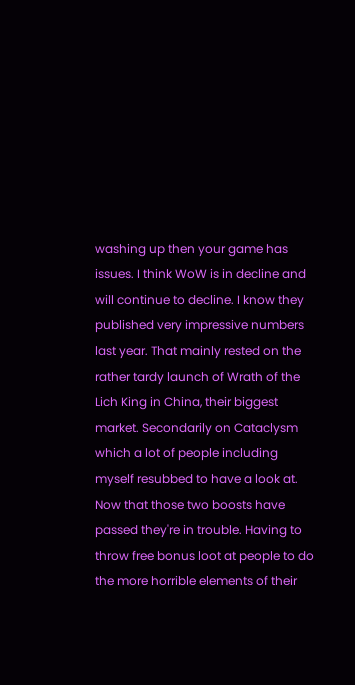washing up then your game has issues. I think WoW is in decline and will continue to decline. I know they published very impressive numbers last year. That mainly rested on the rather tardy launch of Wrath of the Lich King in China, their biggest market. Secondarily on Cataclysm which a lot of people including myself resubbed to have a look at. Now that those two boosts have passed they're in trouble. Having to throw free bonus loot at people to do the more horrible elements of their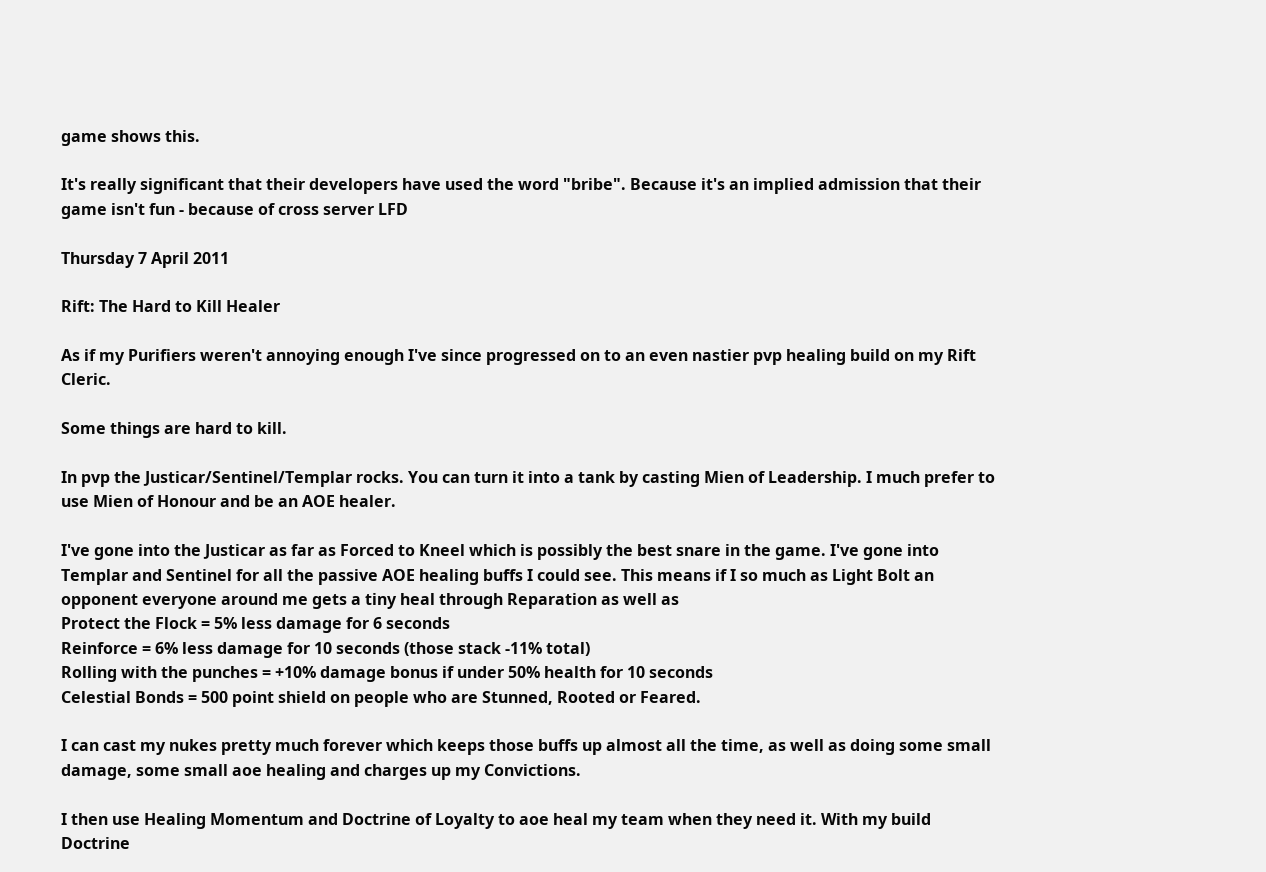game shows this.

It's really significant that their developers have used the word "bribe". Because it's an implied admission that their game isn't fun - because of cross server LFD

Thursday 7 April 2011

Rift: The Hard to Kill Healer

As if my Purifiers weren't annoying enough I've since progressed on to an even nastier pvp healing build on my Rift Cleric.

Some things are hard to kill.

In pvp the Justicar/Sentinel/Templar rocks. You can turn it into a tank by casting Mien of Leadership. I much prefer to use Mien of Honour and be an AOE healer.

I've gone into the Justicar as far as Forced to Kneel which is possibly the best snare in the game. I've gone into Templar and Sentinel for all the passive AOE healing buffs I could see. This means if I so much as Light Bolt an opponent everyone around me gets a tiny heal through Reparation as well as
Protect the Flock = 5% less damage for 6 seconds
Reinforce = 6% less damage for 10 seconds (those stack -11% total)
Rolling with the punches = +10% damage bonus if under 50% health for 10 seconds
Celestial Bonds = 500 point shield on people who are Stunned, Rooted or Feared.

I can cast my nukes pretty much forever which keeps those buffs up almost all the time, as well as doing some small damage, some small aoe healing and charges up my Convictions.

I then use Healing Momentum and Doctrine of Loyalty to aoe heal my team when they need it. With my build Doctrine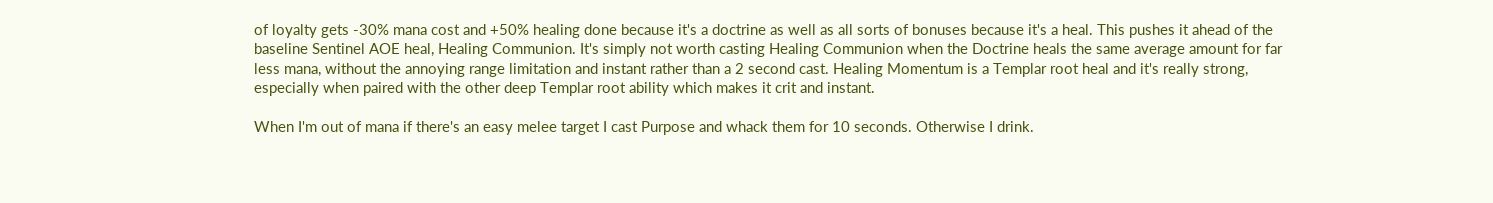of loyalty gets -30% mana cost and +50% healing done because it's a doctrine as well as all sorts of bonuses because it's a heal. This pushes it ahead of the baseline Sentinel AOE heal, Healing Communion. It's simply not worth casting Healing Communion when the Doctrine heals the same average amount for far less mana, without the annoying range limitation and instant rather than a 2 second cast. Healing Momentum is a Templar root heal and it's really strong, especially when paired with the other deep Templar root ability which makes it crit and instant.

When I'm out of mana if there's an easy melee target I cast Purpose and whack them for 10 seconds. Otherwise I drink.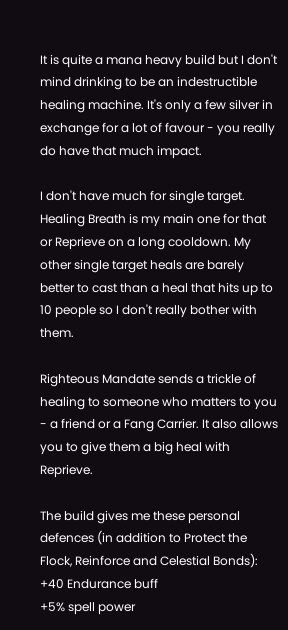It is quite a mana heavy build but I don't mind drinking to be an indestructible healing machine. It's only a few silver in exchange for a lot of favour - you really do have that much impact.

I don't have much for single target. Healing Breath is my main one for that or Reprieve on a long cooldown. My other single target heals are barely better to cast than a heal that hits up to 10 people so I don't really bother with them.

Righteous Mandate sends a trickle of healing to someone who matters to you - a friend or a Fang Carrier. It also allows you to give them a big heal with Reprieve.

The build gives me these personal defences (in addition to Protect the Flock, Reinforce and Celestial Bonds):
+40 Endurance buff
+5% spell power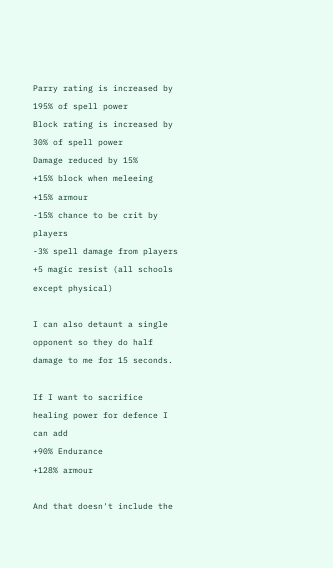Parry rating is increased by 195% of spell power
Block rating is increased by 30% of spell power
Damage reduced by 15%
+15% block when meleeing
+15% armour
-15% chance to be crit by players
-3% spell damage from players
+5 magic resist (all schools except physical)

I can also detaunt a single opponent so they do half damage to me for 15 seconds.

If I want to sacrifice healing power for defence I can add
+90% Endurance
+128% armour

And that doesn't include the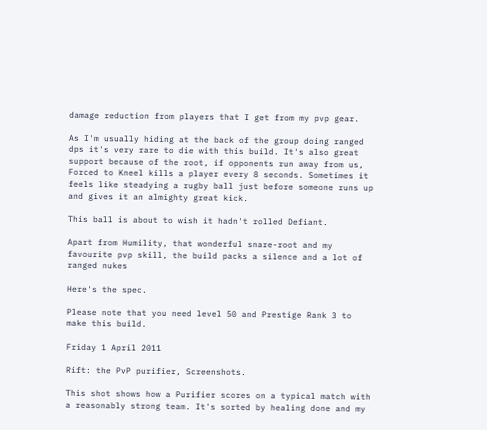damage reduction from players that I get from my pvp gear.

As I'm usually hiding at the back of the group doing ranged dps it's very rare to die with this build. It's also great support because of the root, if opponents run away from us, Forced to Kneel kills a player every 8 seconds. Sometimes it feels like steadying a rugby ball just before someone runs up and gives it an almighty great kick.

This ball is about to wish it hadn't rolled Defiant.

Apart from Humility, that wonderful snare-root and my favourite pvp skill, the build packs a silence and a lot of ranged nukes

Here's the spec.

Please note that you need level 50 and Prestige Rank 3 to make this build.

Friday 1 April 2011

Rift: the PvP purifier, Screenshots.

This shot shows how a Purifier scores on a typical match with a reasonably strong team. It's sorted by healing done and my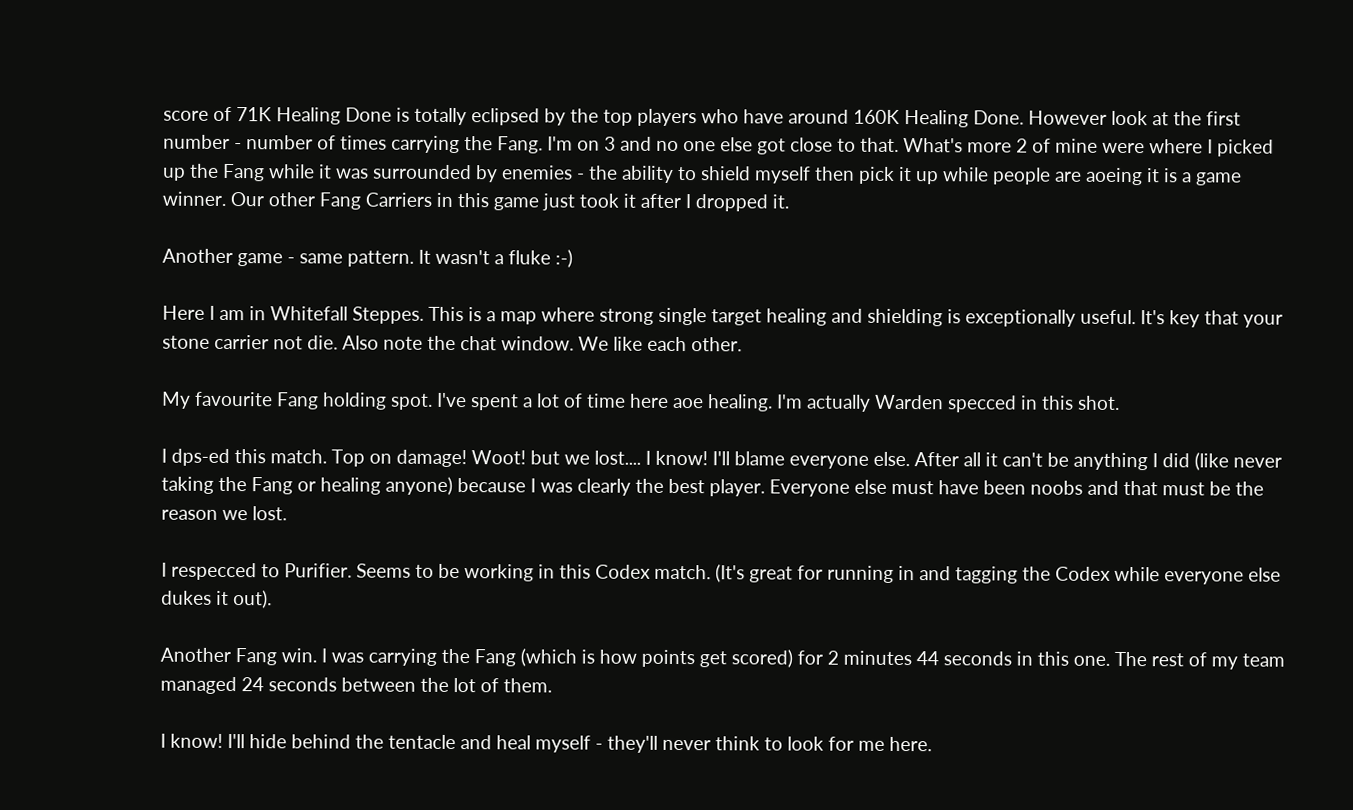score of 71K Healing Done is totally eclipsed by the top players who have around 160K Healing Done. However look at the first number - number of times carrying the Fang. I'm on 3 and no one else got close to that. What's more 2 of mine were where I picked up the Fang while it was surrounded by enemies - the ability to shield myself then pick it up while people are aoeing it is a game winner. Our other Fang Carriers in this game just took it after I dropped it.

Another game - same pattern. It wasn't a fluke :-)

Here I am in Whitefall Steppes. This is a map where strong single target healing and shielding is exceptionally useful. It's key that your stone carrier not die. Also note the chat window. We like each other.

My favourite Fang holding spot. I've spent a lot of time here aoe healing. I'm actually Warden specced in this shot.

I dps-ed this match. Top on damage! Woot! but we lost.... I know! I'll blame everyone else. After all it can't be anything I did (like never taking the Fang or healing anyone) because I was clearly the best player. Everyone else must have been noobs and that must be the reason we lost.

I respecced to Purifier. Seems to be working in this Codex match. (It's great for running in and tagging the Codex while everyone else dukes it out).

Another Fang win. I was carrying the Fang (which is how points get scored) for 2 minutes 44 seconds in this one. The rest of my team managed 24 seconds between the lot of them.

I know! I'll hide behind the tentacle and heal myself - they'll never think to look for me here.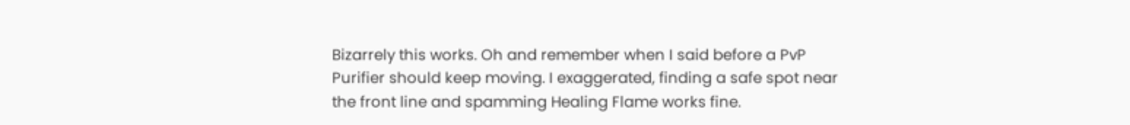Bizarrely this works. Oh and remember when I said before a PvP Purifier should keep moving. I exaggerated, finding a safe spot near the front line and spamming Healing Flame works fine.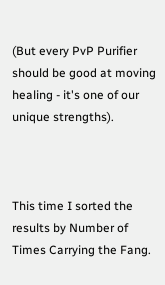(But every PvP Purifier should be good at moving healing - it's one of our unique strengths).



This time I sorted the results by Number of Times Carrying the Fang.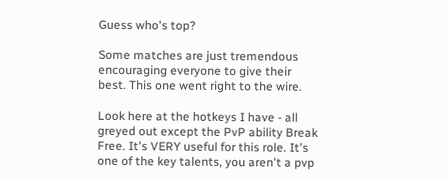Guess who's top?

Some matches are just tremendous encouraging everyone to give their best. This one went right to the wire.

Look here at the hotkeys I have - all greyed out except the PvP ability Break Free. It's VERY useful for this role. It's one of the key talents, you aren't a pvp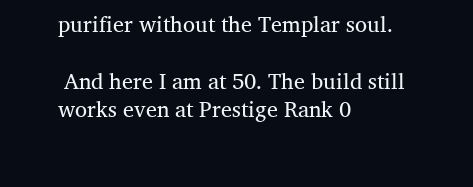purifier without the Templar soul.

 And here I am at 50. The build still works even at Prestige Rank 0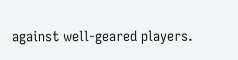against well-geared players.